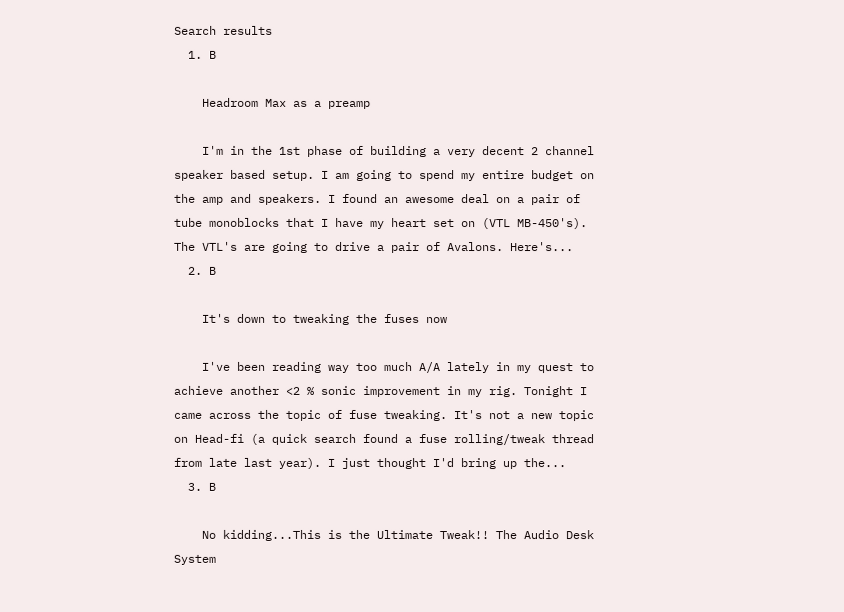Search results
  1. B

    Headroom Max as a preamp

    I'm in the 1st phase of building a very decent 2 channel speaker based setup. I am going to spend my entire budget on the amp and speakers. I found an awesome deal on a pair of tube monoblocks that I have my heart set on (VTL MB-450's). The VTL's are going to drive a pair of Avalons. Here's...
  2. B

    It's down to tweaking the fuses now

    I've been reading way too much A/A lately in my quest to achieve another <2 % sonic improvement in my rig. Tonight I came across the topic of fuse tweaking. It's not a new topic on Head-fi (a quick search found a fuse rolling/tweak thread from late last year). I just thought I'd bring up the...
  3. B

    No kidding...This is the Ultimate Tweak!! The Audio Desk System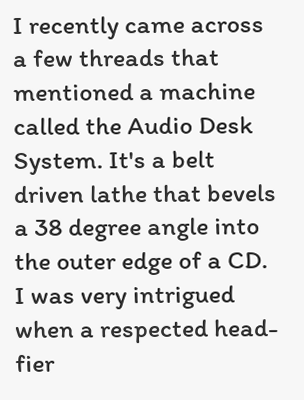I recently came across a few threads that mentioned a machine called the Audio Desk System. It's a belt driven lathe that bevels a 38 degree angle into the outer edge of a CD. I was very intrigued when a respected head-fier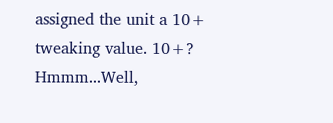assigned the unit a 10+ tweaking value. 10+? Hmmm...Well,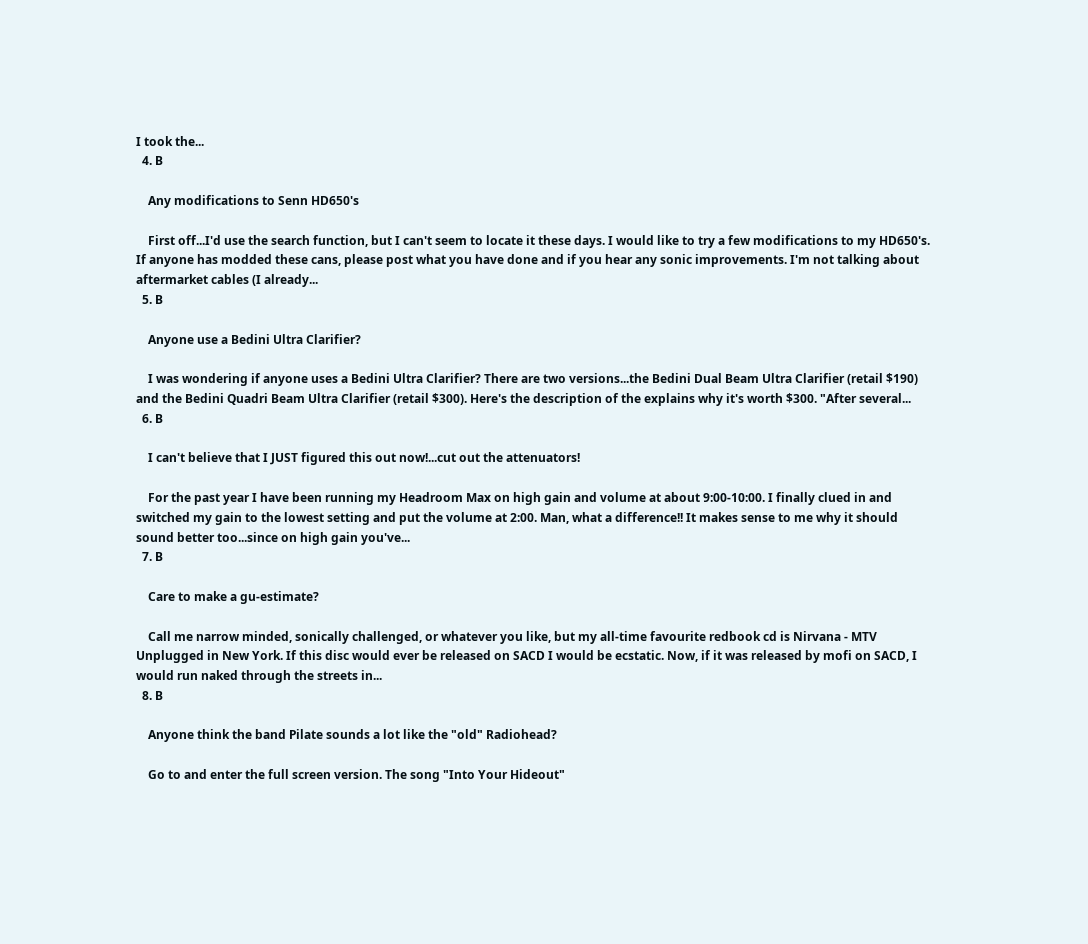I took the...
  4. B

    Any modifications to Senn HD650's

    First off...I'd use the search function, but I can't seem to locate it these days. I would like to try a few modifications to my HD650's. If anyone has modded these cans, please post what you have done and if you hear any sonic improvements. I'm not talking about aftermarket cables (I already...
  5. B

    Anyone use a Bedini Ultra Clarifier?

    I was wondering if anyone uses a Bedini Ultra Clarifier? There are two versions...the Bedini Dual Beam Ultra Clarifier (retail $190) and the Bedini Quadri Beam Ultra Clarifier (retail $300). Here's the description of the explains why it's worth $300. "After several...
  6. B

    I can't believe that I JUST figured this out now!...cut out the attenuators!

    For the past year I have been running my Headroom Max on high gain and volume at about 9:00-10:00. I finally clued in and switched my gain to the lowest setting and put the volume at 2:00. Man, what a difference!! It makes sense to me why it should sound better too...since on high gain you've...
  7. B

    Care to make a gu-estimate?

    Call me narrow minded, sonically challenged, or whatever you like, but my all-time favourite redbook cd is Nirvana - MTV Unplugged in New York. If this disc would ever be released on SACD I would be ecstatic. Now, if it was released by mofi on SACD, I would run naked through the streets in...
  8. B

    Anyone think the band Pilate sounds a lot like the "old" Radiohead?

    Go to and enter the full screen version. The song "Into Your Hideout"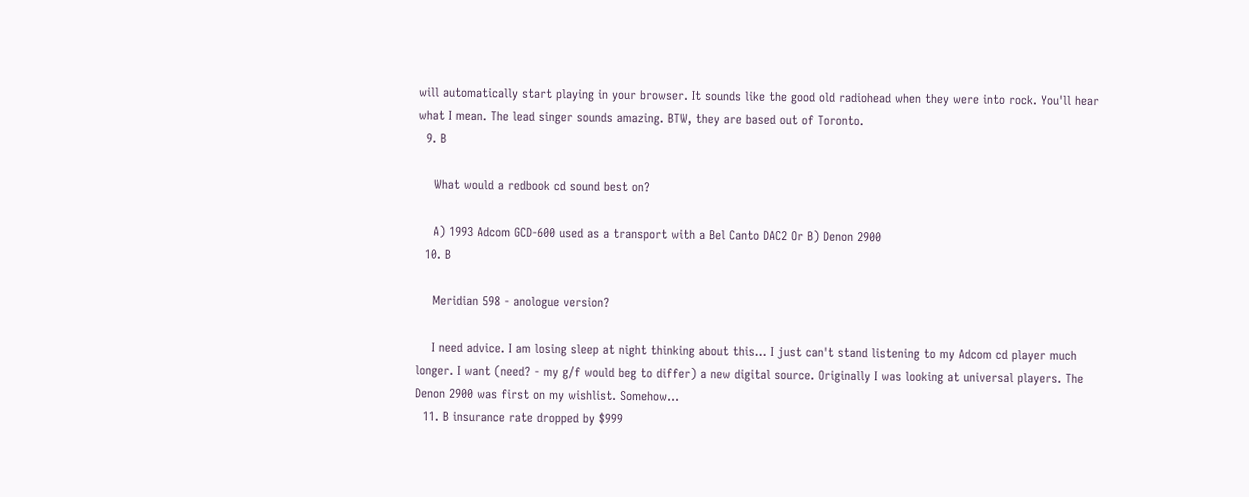will automatically start playing in your browser. It sounds like the good old radiohead when they were into rock. You'll hear what I mean. The lead singer sounds amazing. BTW, they are based out of Toronto.
  9. B

    What would a redbook cd sound best on?

    A) 1993 Adcom GCD-600 used as a transport with a Bel Canto DAC2 Or B) Denon 2900
  10. B

    Meridian 598 - anologue version?

    I need advice. I am losing sleep at night thinking about this... I just can't stand listening to my Adcom cd player much longer. I want (need? - my g/f would beg to differ) a new digital source. Originally I was looking at universal players. The Denon 2900 was first on my wishlist. Somehow...
  11. B insurance rate dropped by $999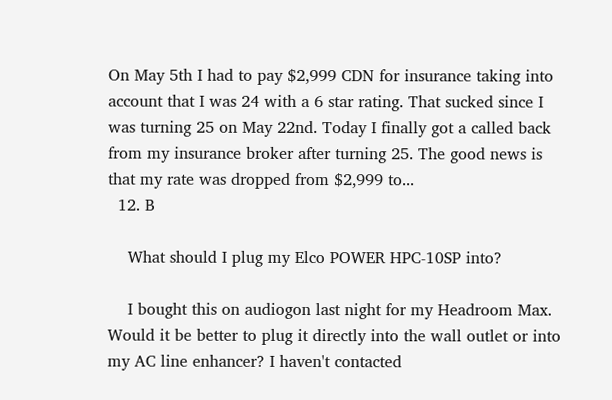On May 5th I had to pay $2,999 CDN for insurance taking into account that I was 24 with a 6 star rating. That sucked since I was turning 25 on May 22nd. Today I finally got a called back from my insurance broker after turning 25. The good news is that my rate was dropped from $2,999 to...
  12. B

    What should I plug my Elco POWER HPC-10SP into?

    I bought this on audiogon last night for my Headroom Max. Would it be better to plug it directly into the wall outlet or into my AC line enhancer? I haven't contacted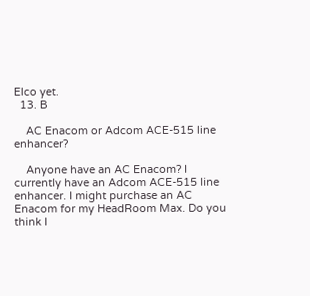Elco yet.
  13. B

    AC Enacom or Adcom ACE-515 line enhancer?

    Anyone have an AC Enacom? I currently have an Adcom ACE-515 line enhancer. I might purchase an AC Enacom for my HeadRoom Max. Do you think I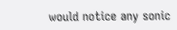would notice any sonic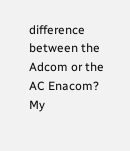difference between the Adcom or the AC Enacom? My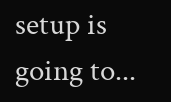setup is going to...